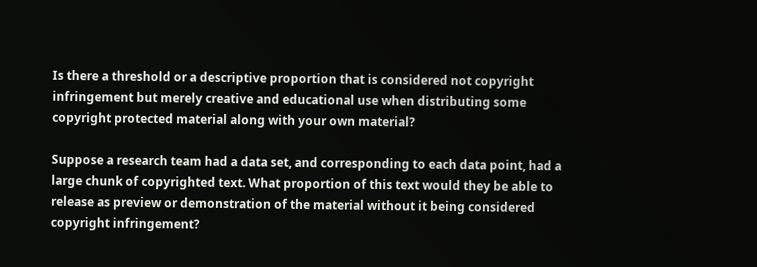Is there a threshold or a descriptive proportion that is considered not copyright infringement but merely creative and educational use when distributing some copyright protected material along with your own material?

Suppose a research team had a data set, and corresponding to each data point, had a large chunk of copyrighted text. What proportion of this text would they be able to release as preview or demonstration of the material without it being considered copyright infringement?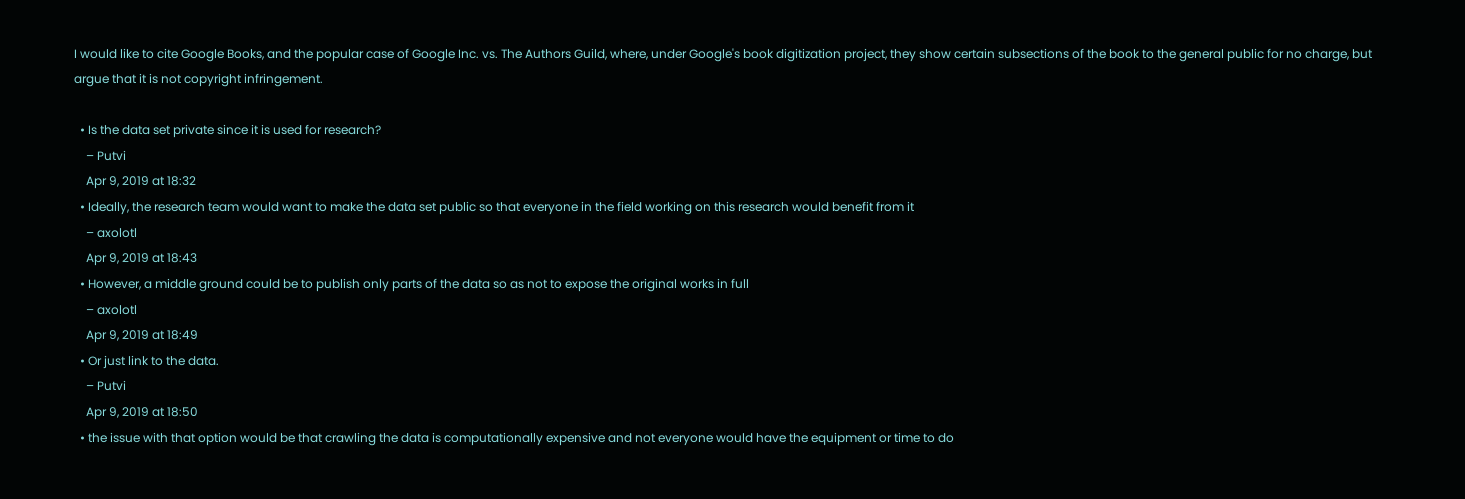I would like to cite Google Books, and the popular case of Google Inc. vs. The Authors Guild, where, under Google's book digitization project, they show certain subsections of the book to the general public for no charge, but argue that it is not copyright infringement.

  • Is the data set private since it is used for research?
    – Putvi
    Apr 9, 2019 at 18:32
  • Ideally, the research team would want to make the data set public so that everyone in the field working on this research would benefit from it
    – axolotl
    Apr 9, 2019 at 18:43
  • However, a middle ground could be to publish only parts of the data so as not to expose the original works in full
    – axolotl
    Apr 9, 2019 at 18:49
  • Or just link to the data.
    – Putvi
    Apr 9, 2019 at 18:50
  • the issue with that option would be that crawling the data is computationally expensive and not everyone would have the equipment or time to do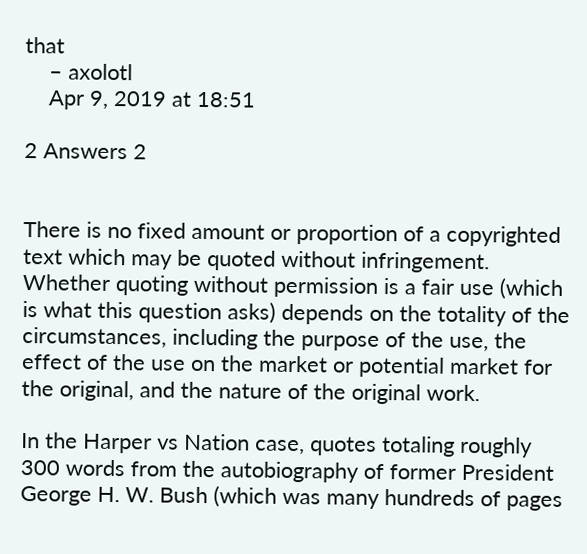that
    – axolotl
    Apr 9, 2019 at 18:51

2 Answers 2


There is no fixed amount or proportion of a copyrighted text which may be quoted without infringement. Whether quoting without permission is a fair use (which is what this question asks) depends on the totality of the circumstances, including the purpose of the use, the effect of the use on the market or potential market for the original, and the nature of the original work.

In the Harper vs Nation case, quotes totaling roughly 300 words from the autobiography of former President George H. W. Bush (which was many hundreds of pages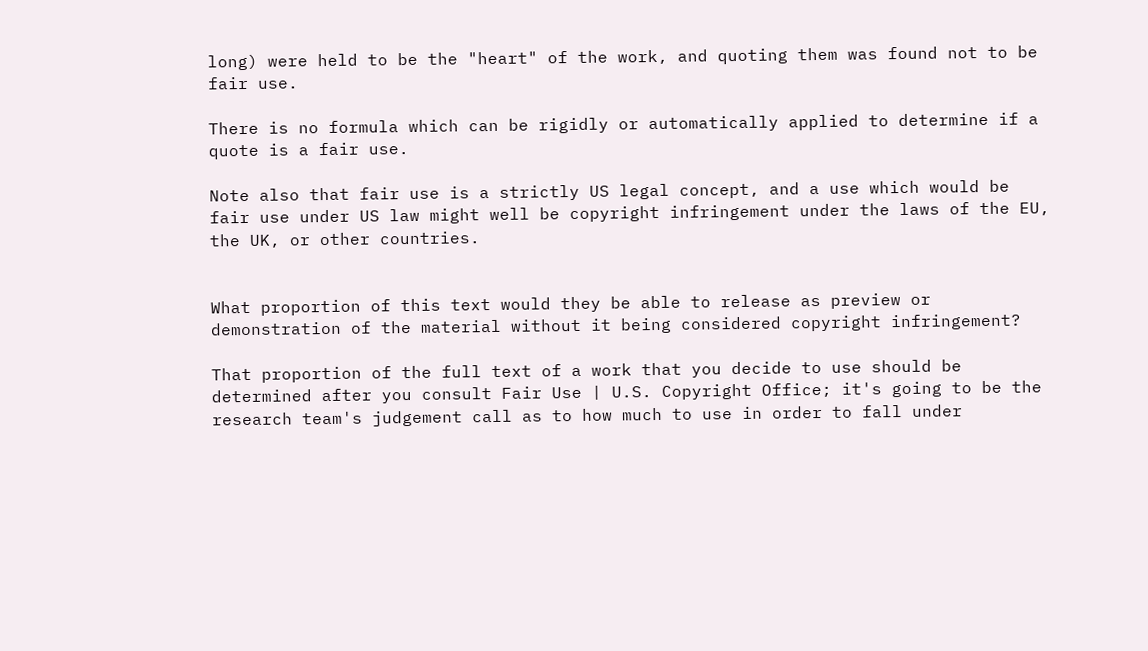long) were held to be the "heart" of the work, and quoting them was found not to be fair use.

There is no formula which can be rigidly or automatically applied to determine if a quote is a fair use.

Note also that fair use is a strictly US legal concept, and a use which would be fair use under US law might well be copyright infringement under the laws of the EU, the UK, or other countries.


What proportion of this text would they be able to release as preview or demonstration of the material without it being considered copyright infringement?

That proportion of the full text of a work that you decide to use should be determined after you consult Fair Use | U.S. Copyright Office; it's going to be the research team's judgement call as to how much to use in order to fall under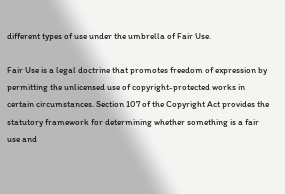different types of use under the umbrella of Fair Use.

Fair Use is a legal doctrine that promotes freedom of expression by permitting the unlicensed use of copyright-protected works in certain circumstances. Section 107 of the Copyright Act provides the statutory framework for determining whether something is a fair use and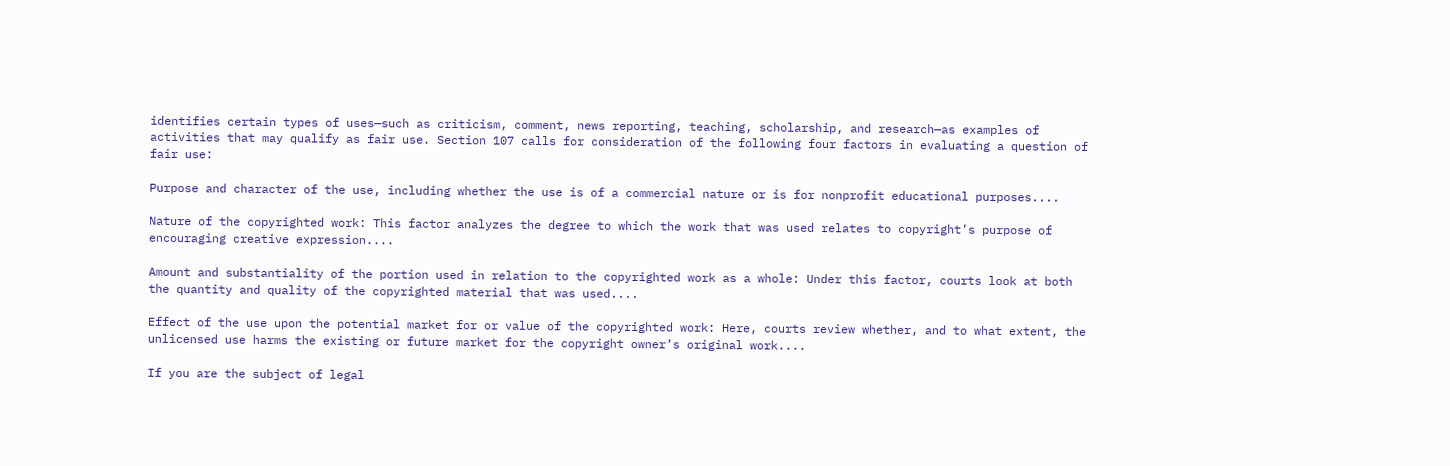identifies certain types of uses—such as criticism, comment, news reporting, teaching, scholarship, and research—as examples of activities that may qualify as fair use. Section 107 calls for consideration of the following four factors in evaluating a question of fair use:

Purpose and character of the use, including whether the use is of a commercial nature or is for nonprofit educational purposes....

Nature of the copyrighted work: This factor analyzes the degree to which the work that was used relates to copyright’s purpose of encouraging creative expression....

Amount and substantiality of the portion used in relation to the copyrighted work as a whole: Under this factor, courts look at both the quantity and quality of the copyrighted material that was used....

Effect of the use upon the potential market for or value of the copyrighted work: Here, courts review whether, and to what extent, the unlicensed use harms the existing or future market for the copyright owner’s original work....

If you are the subject of legal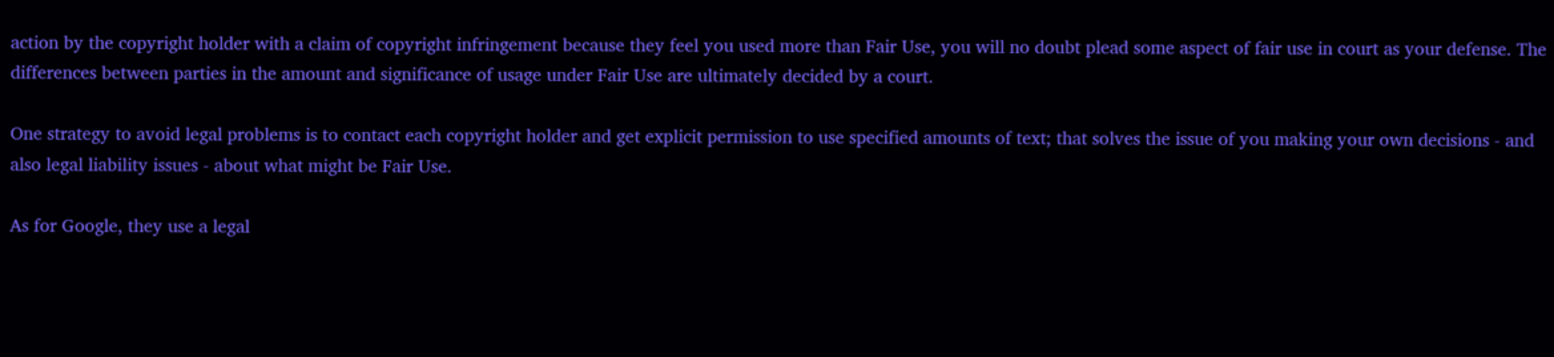action by the copyright holder with a claim of copyright infringement because they feel you used more than Fair Use, you will no doubt plead some aspect of fair use in court as your defense. The differences between parties in the amount and significance of usage under Fair Use are ultimately decided by a court.

One strategy to avoid legal problems is to contact each copyright holder and get explicit permission to use specified amounts of text; that solves the issue of you making your own decisions - and also legal liability issues - about what might be Fair Use.

As for Google, they use a legal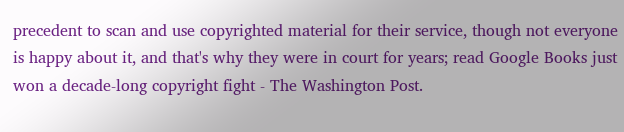precedent to scan and use copyrighted material for their service, though not everyone is happy about it, and that's why they were in court for years; read Google Books just won a decade-long copyright fight - The Washington Post.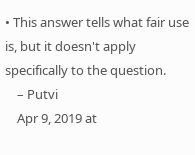• This answer tells what fair use is, but it doesn't apply specifically to the question.
    – Putvi
    Apr 9, 2019 at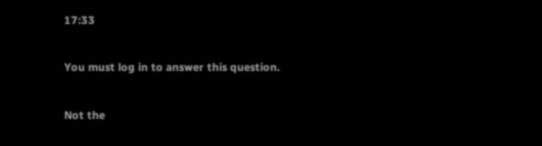17:33

You must log in to answer this question.

Not the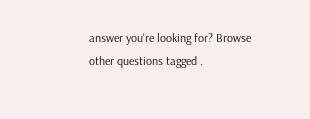answer you're looking for? Browse other questions tagged .